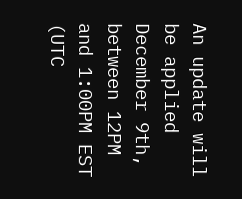An update will be applied December 9th, between 12PM and 1:00PM EST (UTC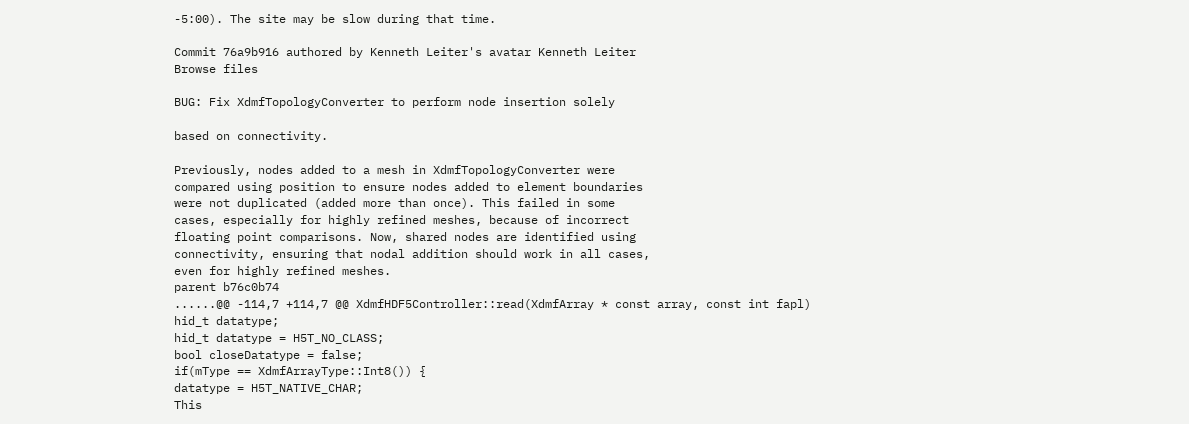-5:00). The site may be slow during that time.

Commit 76a9b916 authored by Kenneth Leiter's avatar Kenneth Leiter
Browse files

BUG: Fix XdmfTopologyConverter to perform node insertion solely

based on connectivity.

Previously, nodes added to a mesh in XdmfTopologyConverter were
compared using position to ensure nodes added to element boundaries
were not duplicated (added more than once). This failed in some
cases, especially for highly refined meshes, because of incorrect
floating point comparisons. Now, shared nodes are identified using
connectivity, ensuring that nodal addition should work in all cases,
even for highly refined meshes.
parent b76c0b74
......@@ -114,7 +114,7 @@ XdmfHDF5Controller::read(XdmfArray * const array, const int fapl)
hid_t datatype;
hid_t datatype = H5T_NO_CLASS;
bool closeDatatype = false;
if(mType == XdmfArrayType::Int8()) {
datatype = H5T_NATIVE_CHAR;
This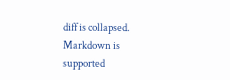diff is collapsed.
Markdown is supported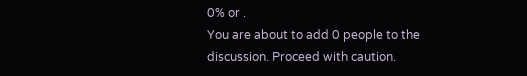0% or .
You are about to add 0 people to the discussion. Proceed with caution.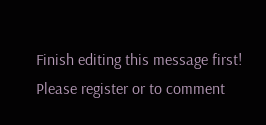Finish editing this message first!
Please register or to comment